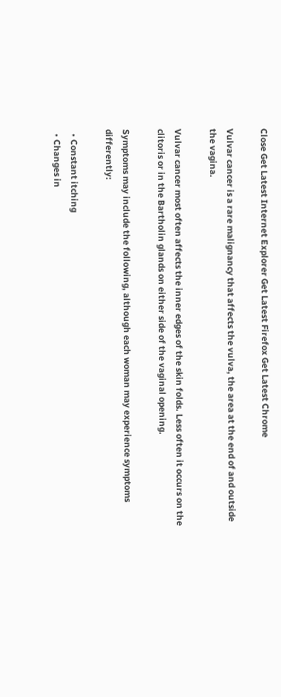Close Get Latest Internet Explorer Get Latest Firefox Get Latest Chrome

Vulvar cancer is a rare malignancy that affects the vulva, the area at the end of and outside the vagina.

Vulvar cancer most often affects the inner edges of the skin folds. Less often it occurs on the clitoris or in the Bartholin glands on either side of the vaginal opening.

Symptoms may include the following, although each woman may experience symptoms differently:

  • Constant itching
  • Changes in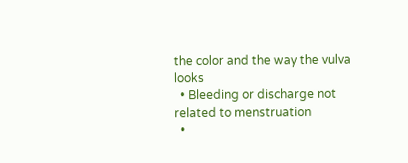the color and the way the vulva looks
  • Bleeding or discharge not related to menstruation
  •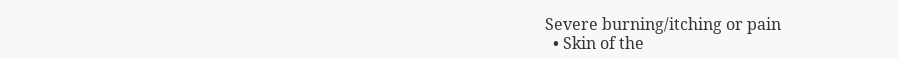Severe burning/itching or pain
  • Skin of the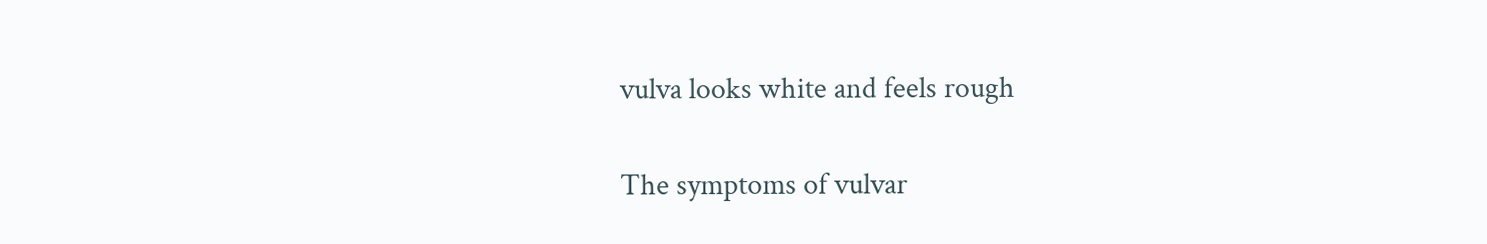vulva looks white and feels rough

The symptoms of vulvar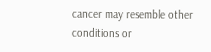cancer may resemble other conditions or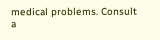medical problems. Consult a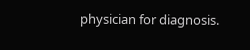physician for diagnosis.